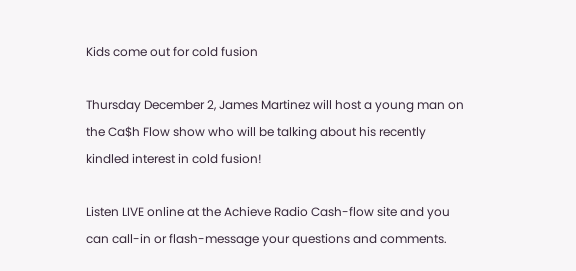Kids come out for cold fusion

Thursday December 2, James Martinez will host a young man on the Ca$h Flow show who will be talking about his recently kindled interest in cold fusion!

Listen LIVE online at the Achieve Radio Cash-flow site and you can call-in or flash-message your questions and comments.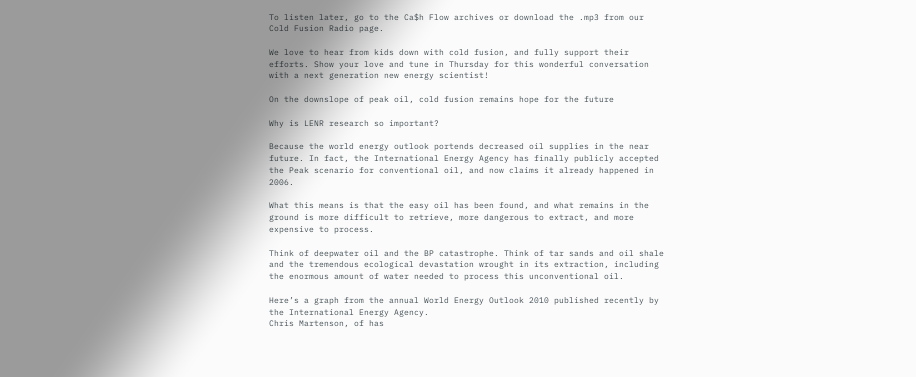To listen later, go to the Ca$h Flow archives or download the .mp3 from our Cold Fusion Radio page.

We love to hear from kids down with cold fusion, and fully support their efforts. Show your love and tune in Thursday for this wonderful conversation with a next generation new energy scientist!

On the downslope of peak oil, cold fusion remains hope for the future

Why is LENR research so important?

Because the world energy outlook portends decreased oil supplies in the near future. In fact, the International Energy Agency has finally publicly accepted the Peak scenario for conventional oil, and now claims it already happened in 2006.

What this means is that the easy oil has been found, and what remains in the ground is more difficult to retrieve, more dangerous to extract, and more expensive to process.

Think of deepwater oil and the BP catastrophe. Think of tar sands and oil shale and the tremendous ecological devastation wrought in its extraction, including the enormous amount of water needed to process this unconventional oil.

Here’s a graph from the annual World Energy Outlook 2010 published recently by the International Energy Agency.
Chris Martenson, of has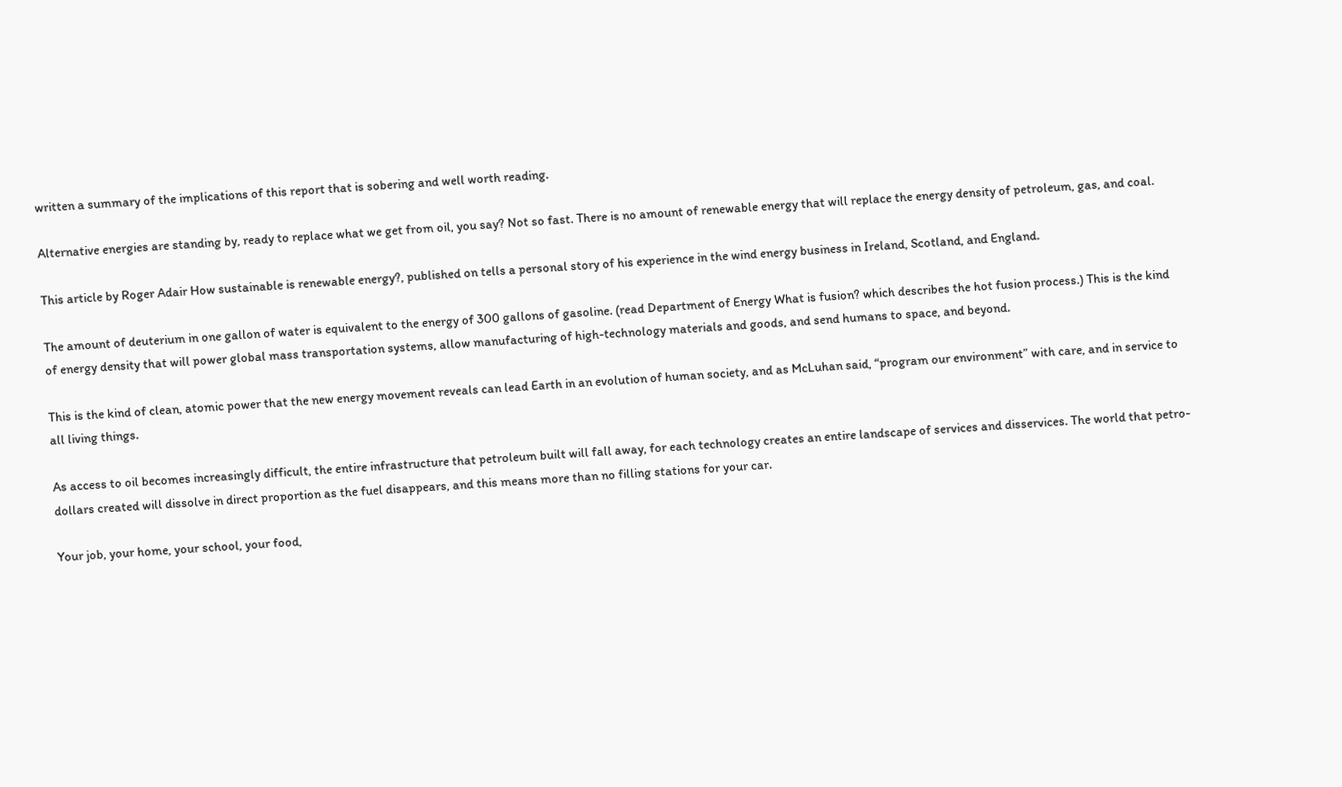written a summary of the implications of this report that is sobering and well worth reading.

Alternative energies are standing by, ready to replace what we get from oil, you say? Not so fast. There is no amount of renewable energy that will replace the energy density of petroleum, gas, and coal.

This article by Roger Adair How sustainable is renewable energy?, published on tells a personal story of his experience in the wind energy business in Ireland, Scotland, and England.

The amount of deuterium in one gallon of water is equivalent to the energy of 300 gallons of gasoline. (read Department of Energy What is fusion? which describes the hot fusion process.) This is the kind of energy density that will power global mass transportation systems, allow manufacturing of high-technology materials and goods, and send humans to space, and beyond.

This is the kind of clean, atomic power that the new energy movement reveals can lead Earth in an evolution of human society, and as McLuhan said, “program our environment” with care, and in service to all living things.

As access to oil becomes increasingly difficult, the entire infrastructure that petroleum built will fall away, for each technology creates an entire landscape of services and disservices. The world that petro-dollars created will dissolve in direct proportion as the fuel disappears, and this means more than no filling stations for your car.

Your job, your home, your school, your food,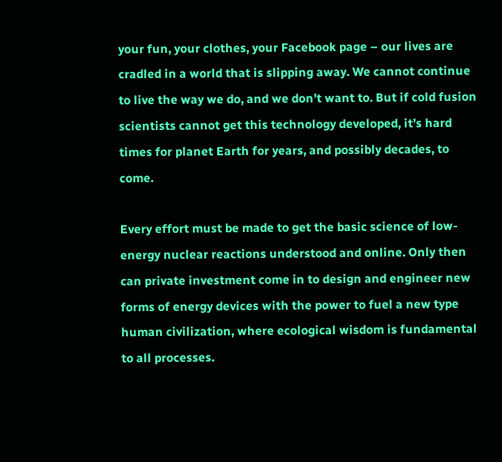your fun, your clothes, your Facebook page – our lives are cradled in a world that is slipping away. We cannot continue to live the way we do, and we don’t want to. But if cold fusion scientists cannot get this technology developed, it’s hard times for planet Earth for years, and possibly decades, to come.

Every effort must be made to get the basic science of low-energy nuclear reactions understood and online. Only then can private investment come in to design and engineer new forms of energy devices with the power to fuel a new type human civilization, where ecological wisdom is fundamental to all processes.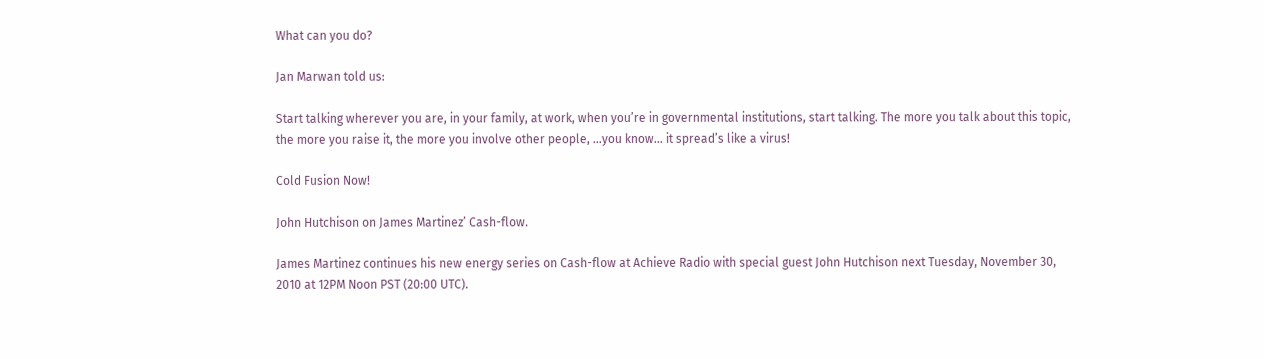What can you do?

Jan Marwan told us:

Start talking wherever you are, in your family, at work, when you’re in governmental institutions, start talking. The more you talk about this topic, the more you raise it, the more you involve other people, …you know… it spread’s like a virus!

Cold Fusion Now!

John Hutchison on James Martinez’ Cash-flow.

James Martinez continues his new energy series on Cash-flow at Achieve Radio with special guest John Hutchison next Tuesday, November 30, 2010 at 12PM Noon PST (20:00 UTC).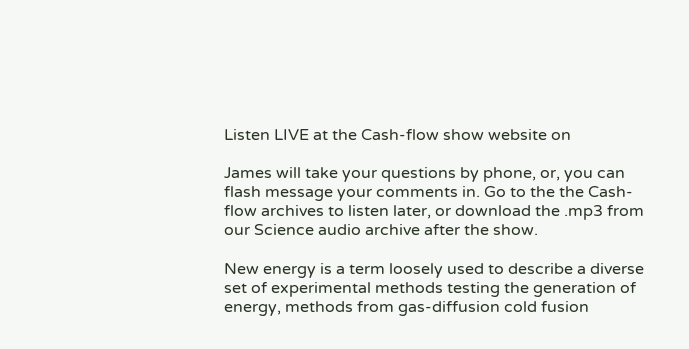Listen LIVE at the Cash-flow show website on

James will take your questions by phone, or, you can flash message your comments in. Go to the the Cash-flow archives to listen later, or download the .mp3 from our Science audio archive after the show.

New energy is a term loosely used to describe a diverse set of experimental methods testing the generation of energy, methods from gas-diffusion cold fusion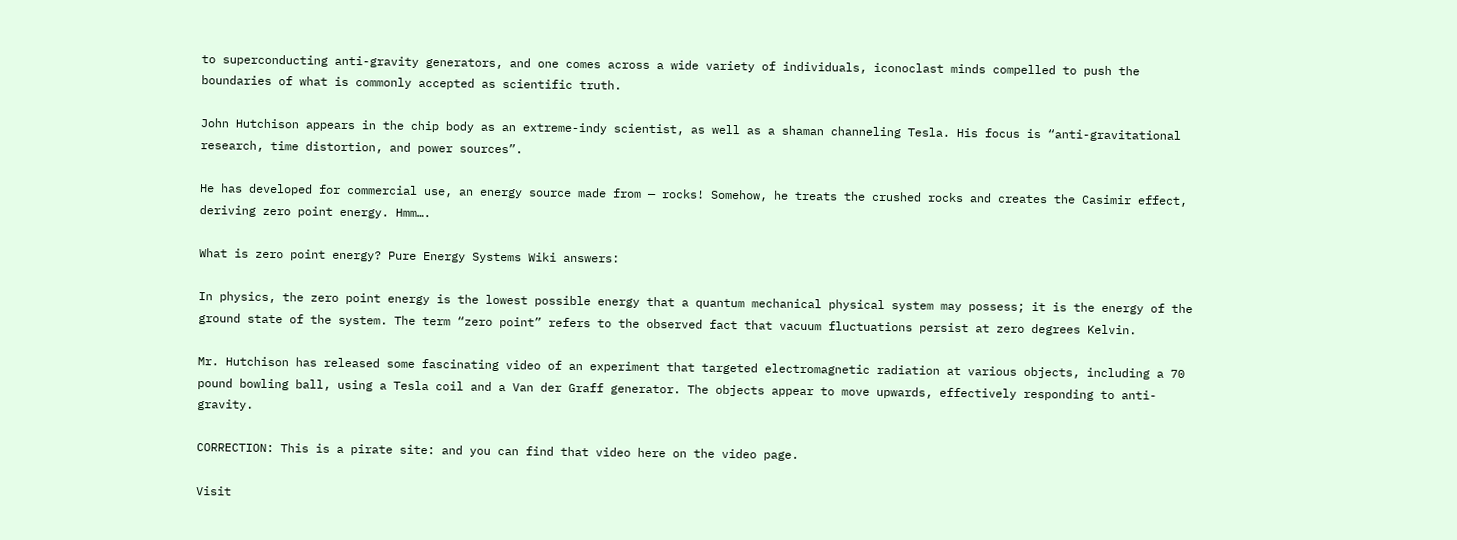to superconducting anti-gravity generators, and one comes across a wide variety of individuals, iconoclast minds compelled to push the boundaries of what is commonly accepted as scientific truth.

John Hutchison appears in the chip body as an extreme-indy scientist, as well as a shaman channeling Tesla. His focus is “anti-gravitational research, time distortion, and power sources”.

He has developed for commercial use, an energy source made from — rocks! Somehow, he treats the crushed rocks and creates the Casimir effect, deriving zero point energy. Hmm….

What is zero point energy? Pure Energy Systems Wiki answers:

In physics, the zero point energy is the lowest possible energy that a quantum mechanical physical system may possess; it is the energy of the ground state of the system. The term “zero point” refers to the observed fact that vacuum fluctuations persist at zero degrees Kelvin.

Mr. Hutchison has released some fascinating video of an experiment that targeted electromagnetic radiation at various objects, including a 70 pound bowling ball, using a Tesla coil and a Van der Graff generator. The objects appear to move upwards, effectively responding to anti-gravity.

CORRECTION: This is a pirate site: and you can find that video here on the video page.

Visit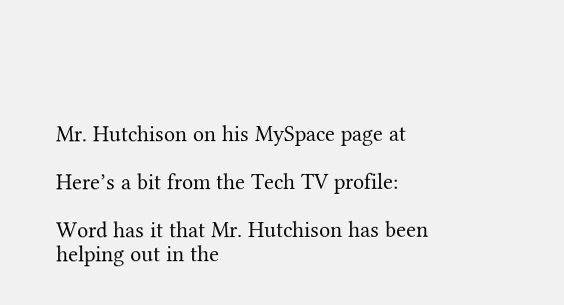Mr. Hutchison on his MySpace page at

Here’s a bit from the Tech TV profile:

Word has it that Mr. Hutchison has been helping out in the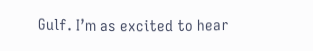Gulf. I’m as excited to hear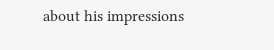about his impressions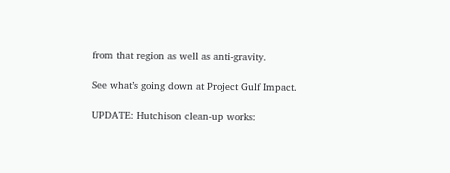from that region as well as anti-gravity.

See what’s going down at Project Gulf Impact.

UPDATE: Hutchison clean-up works: